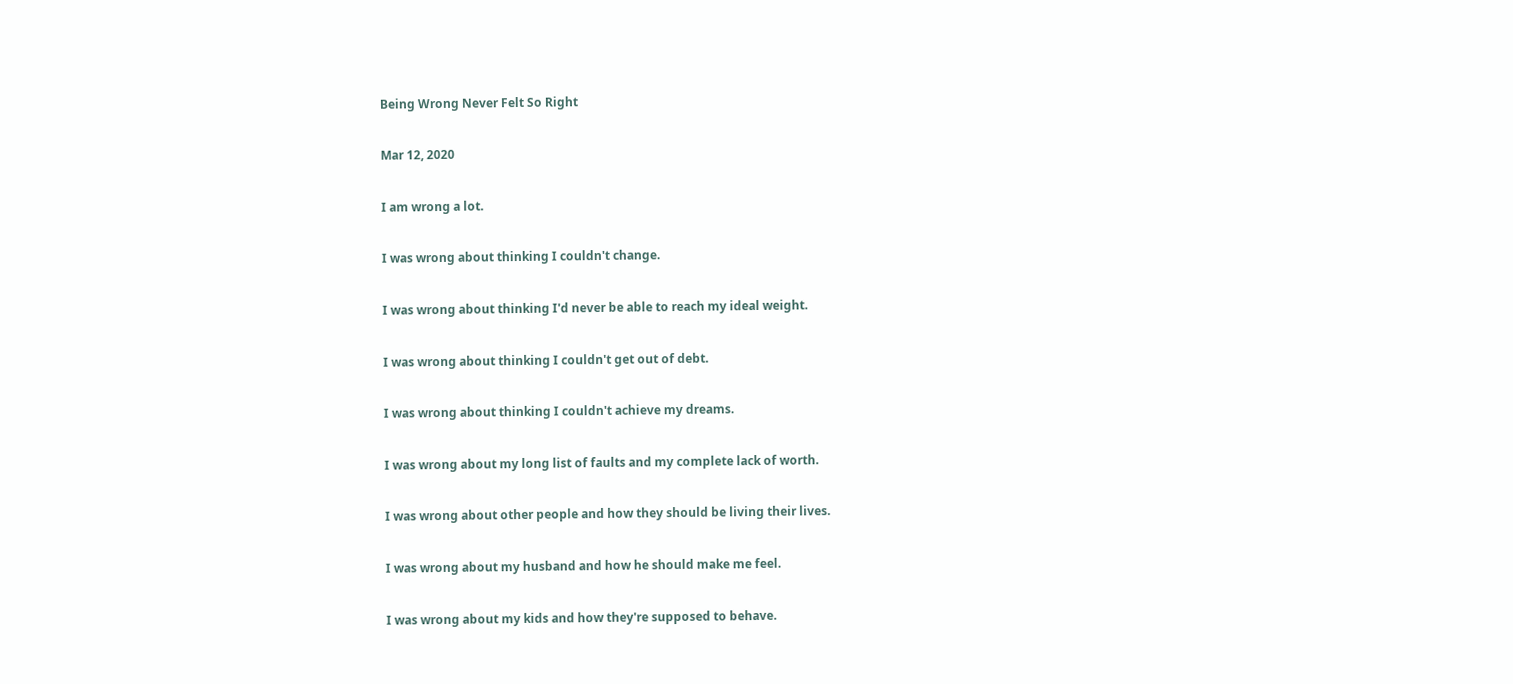Being Wrong Never Felt So Right

Mar 12, 2020

I am wrong a lot.

I was wrong about thinking I couldn't change.

I was wrong about thinking I'd never be able to reach my ideal weight.

I was wrong about thinking I couldn't get out of debt.

I was wrong about thinking I couldn't achieve my dreams.

I was wrong about my long list of faults and my complete lack of worth.

I was wrong about other people and how they should be living their lives.

I was wrong about my husband and how he should make me feel.

I was wrong about my kids and how they're supposed to behave.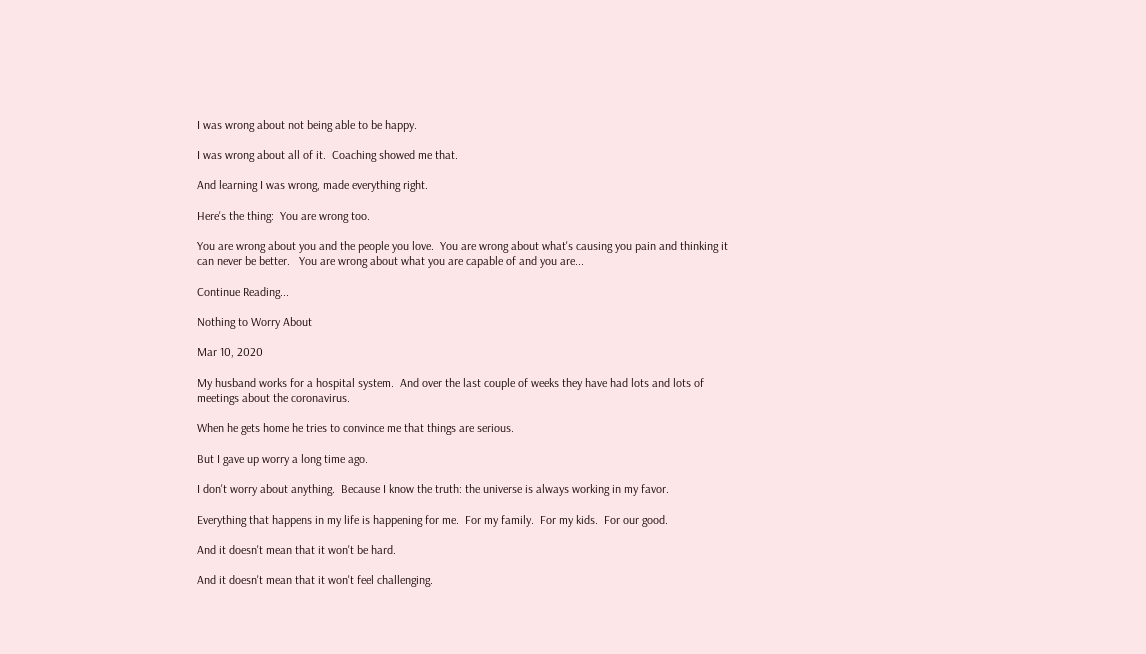I was wrong about not being able to be happy.

I was wrong about all of it.  Coaching showed me that.

And learning I was wrong, made everything right.

Here's the thing:  You are wrong too.

You are wrong about you and the people you love.  You are wrong about what's causing you pain and thinking it can never be better.   You are wrong about what you are capable of and you are...

Continue Reading...

Nothing to Worry About

Mar 10, 2020

My husband works for a hospital system.  And over the last couple of weeks they have had lots and lots of meetings about the coronavirus.

When he gets home he tries to convince me that things are serious.

But I gave up worry a long time ago.

I don't worry about anything.  Because I know the truth: the universe is always working in my favor.

Everything that happens in my life is happening for me.  For my family.  For my kids.  For our good.

And it doesn't mean that it won't be hard.

And it doesn't mean that it won't feel challenging.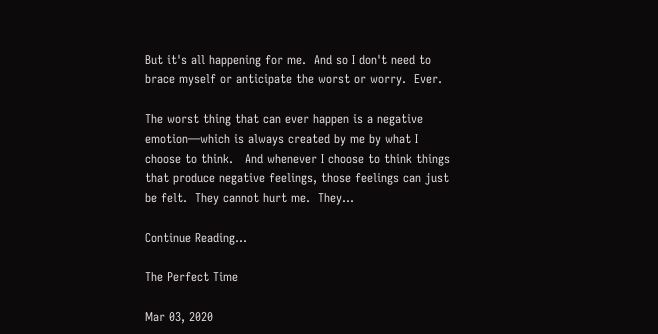But it's all happening for me.  And so I don't need to brace myself or anticipate the worst or worry.  Ever.

The worst thing that can ever happen is a negative emotion—which is always created by me by what I choose to think.   And whenever I choose to think things that produce negative feelings, those feelings can just be felt.  They cannot hurt me.  They...

Continue Reading...

The Perfect Time

Mar 03, 2020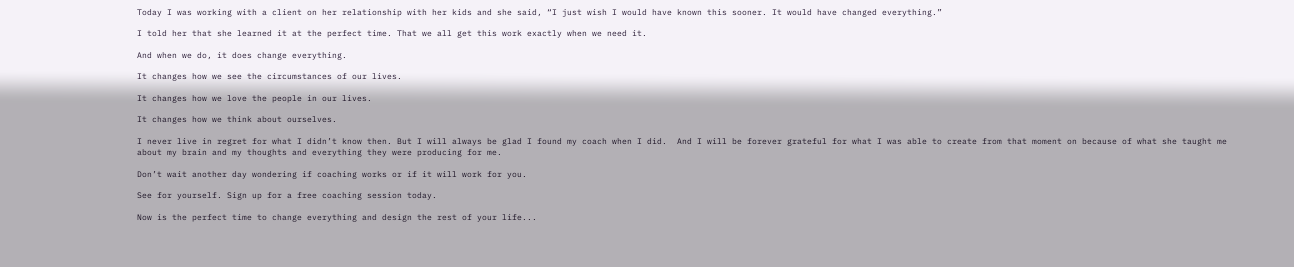Today I was working with a client on her relationship with her kids and she said, “I just wish I would have known this sooner. It would have changed everything.”

I told her that she learned it at the perfect time. That we all get this work exactly when we need it.

And when we do, it does change everything.

It changes how we see the circumstances of our lives.

It changes how we love the people in our lives.

It changes how we think about ourselves.

I never live in regret for what I didn’t know then. But I will always be glad I found my coach when I did.  And I will be forever grateful for what I was able to create from that moment on because of what she taught me about my brain and my thoughts and everything they were producing for me.

Don’t wait another day wondering if coaching works or if it will work for you.

See for yourself. Sign up for a free coaching session today.

Now is the perfect time to change everything and design the rest of your life...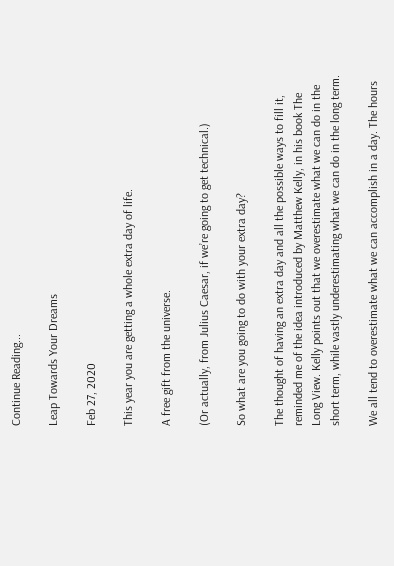Continue Reading...

Leap Towards Your Dreams

Feb 27, 2020

This year you are getting a whole extra day of life.

A free gift from the universe.

(Or actually, from Julius Caesar, if we’re going to get technical.)

So what are you going to do with your extra day?

The thought of having an extra day and all the possible ways to fill it, reminded me of the idea introduced by Matthew Kelly, in his book The Long View. Kelly points out that we overestimate what we can do in the short term, while vastly underestimating what we can do in the long term.

We all tend to overestimate what we can accomplish in a day. The hours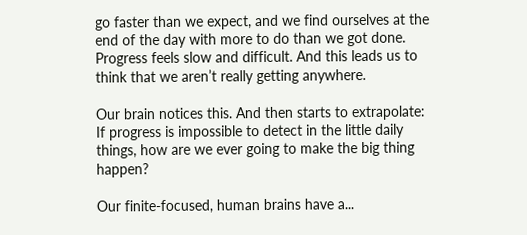go faster than we expect, and we find ourselves at the end of the day with more to do than we got done. Progress feels slow and difficult. And this leads us to think that we aren’t really getting anywhere.

Our brain notices this. And then starts to extrapolate: If progress is impossible to detect in the little daily things, how are we ever going to make the big thing happen?

Our finite-focused, human brains have a...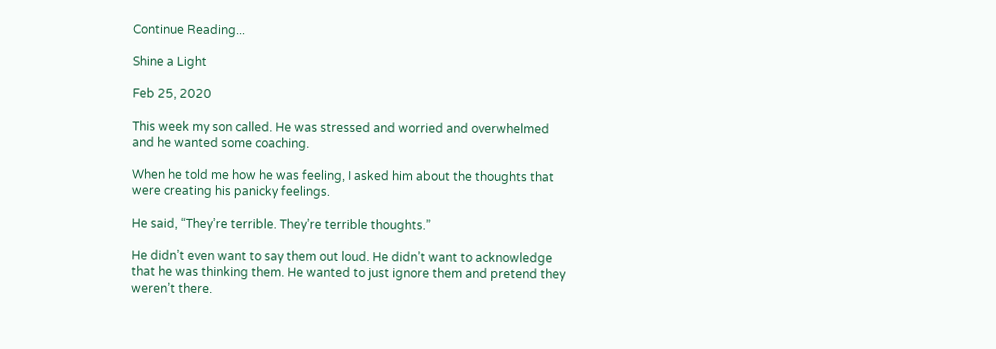Continue Reading...

Shine a Light

Feb 25, 2020

This week my son called. He was stressed and worried and overwhelmed and he wanted some coaching.

When he told me how he was feeling, I asked him about the thoughts that were creating his panicky feelings.

He said, “They’re terrible. They’re terrible thoughts.”

He didn’t even want to say them out loud. He didn’t want to acknowledge that he was thinking them. He wanted to just ignore them and pretend they weren’t there.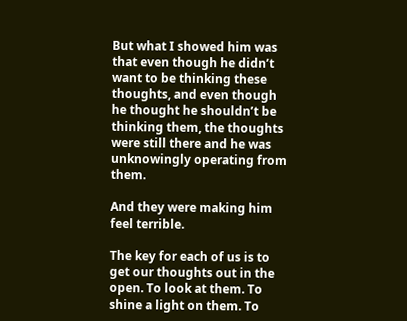But what I showed him was that even though he didn’t want to be thinking these thoughts, and even though he thought he shouldn’t be thinking them, the thoughts were still there and he was unknowingly operating from them.

And they were making him feel terrible.

The key for each of us is to get our thoughts out in the open. To look at them. To shine a light on them. To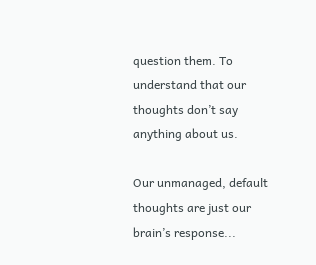question them. To understand that our thoughts don’t say anything about us.

Our unmanaged, default thoughts are just our brain’s response...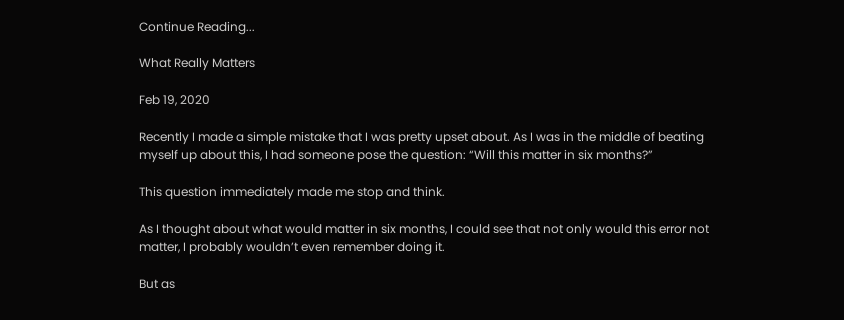Continue Reading...

What Really Matters

Feb 19, 2020

Recently I made a simple mistake that I was pretty upset about. As I was in the middle of beating myself up about this, I had someone pose the question: “Will this matter in six months?”

This question immediately made me stop and think.

As I thought about what would matter in six months, I could see that not only would this error not matter, I probably wouldn’t even remember doing it.

But as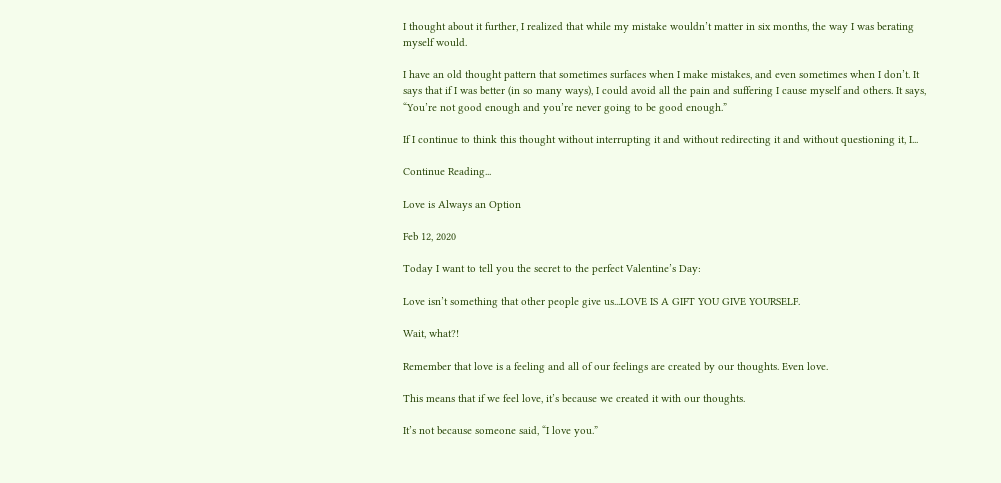I thought about it further, I realized that while my mistake wouldn’t matter in six months, the way I was berating myself would.

I have an old thought pattern that sometimes surfaces when I make mistakes, and even sometimes when I don’t. It says that if I was better (in so many ways), I could avoid all the pain and suffering I cause myself and others. It says, “You’re not good enough and you’re never going to be good enough.”

If I continue to think this thought without interrupting it and without redirecting it and without questioning it, I...

Continue Reading...

Love is Always an Option

Feb 12, 2020

Today I want to tell you the secret to the perfect Valentine’s Day:

Love isn’t something that other people give us...LOVE IS A GIFT YOU GIVE YOURSELF.

Wait, what?!

Remember that love is a feeling and all of our feelings are created by our thoughts. Even love.

This means that if we feel love, it’s because we created it with our thoughts.

It’s not because someone said, “I love you.”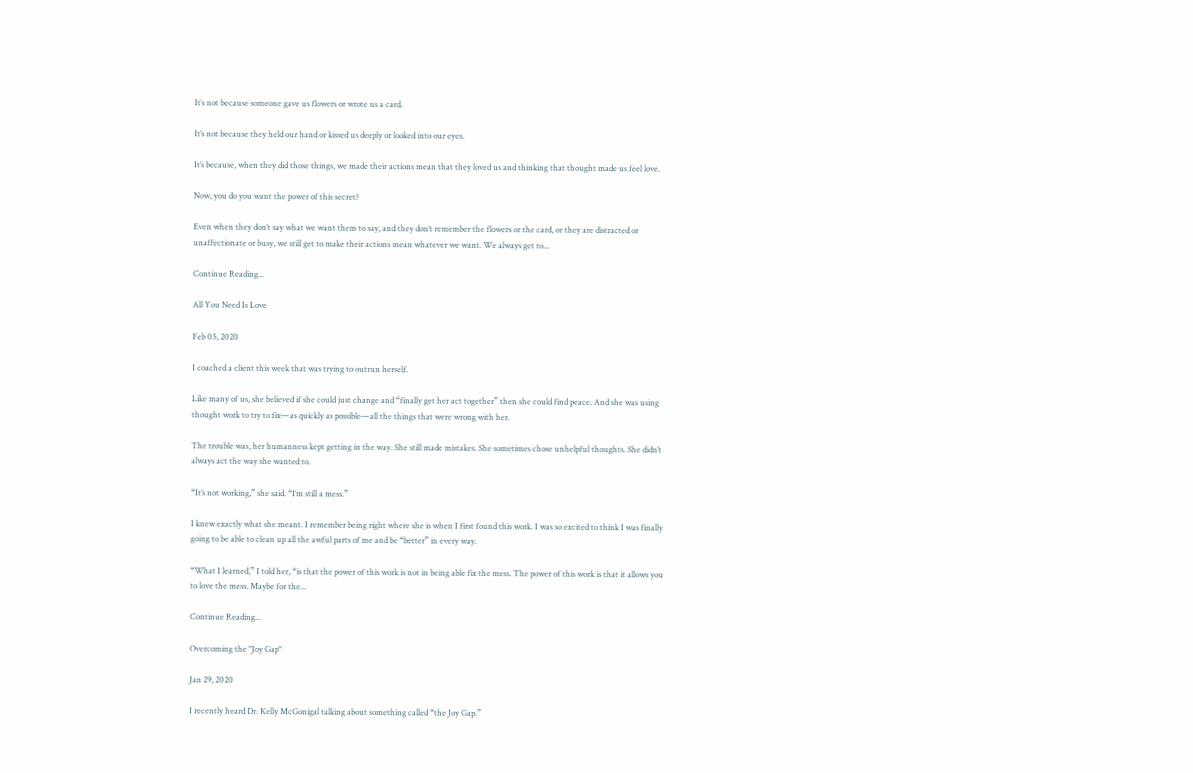It’s not because someone gave us flowers or wrote us a card.

It’s not because they held our hand or kissed us deeply or looked into our eyes.

It’s because, when they did those things, we made their actions mean that they loved us and thinking that thought made us feel love.

Now, you do you want the power of this secret?

Even when they don’t say what we want them to say, and they don’t remember the flowers or the card, or they are distracted or unaffectionate or busy, we still get to make their actions mean whatever we want. We always get to...

Continue Reading...

All You Need Is Love

Feb 05, 2020

I coached a client this week that was trying to outrun herself.

Like many of us, she believed if she could just change and “finally get her act together” then she could find peace. And she was using thought work to try to fix—as quickly as possible—all the things that were wrong with her.

The trouble was, her humanness kept getting in the way. She still made mistakes. She sometimes chose unhelpful thoughts. She didn’t always act the way she wanted to.

“It’s not working,” she said. “I’m still a mess.”

I knew exactly what she meant. I remember being right where she is when I first found this work. I was so excited to think I was finally going to be able to clean up all the awful parts of me and be “better” in every way.

“What I learned,” I told her, “is that the power of this work is not in being able fix the mess. The power of this work is that it allows you to love the mess. Maybe for the...

Continue Reading...

Overcoming the "Joy Gap"

Jan 29, 2020

I recently heard Dr. Kelly McGonigal talking about something called “the Joy Gap.”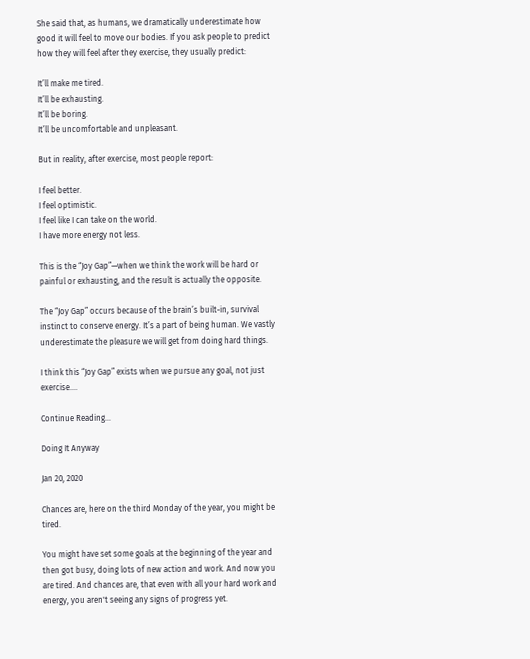She said that, as humans, we dramatically underestimate how good it will feel to move our bodies. If you ask people to predict how they will feel after they exercise, they usually predict:

It’ll make me tired.
It’ll be exhausting.
It’ll be boring.
It’ll be uncomfortable and unpleasant.

But in reality, after exercise, most people report:

I feel better.
I feel optimistic.
I feel like I can take on the world.
I have more energy not less.

This is the “Joy Gap”—when we think the work will be hard or painful or exhausting, and the result is actually the opposite.

The “Joy Gap” occurs because of the brain’s built-in, survival instinct to conserve energy. It’s a part of being human. We vastly underestimate the pleasure we will get from doing hard things.

I think this “Joy Gap” exists when we pursue any goal, not just exercise....

Continue Reading...

Doing It Anyway

Jan 20, 2020

Chances are, here on the third Monday of the year, you might be tired.

You might have set some goals at the beginning of the year and then got busy, doing lots of new action and work. And now you are tired. And chances are, that even with all your hard work and energy, you aren't seeing any signs of progress yet.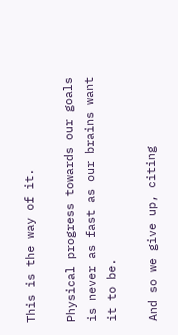This is the way of it.

Physical progress towards our goals is never as fast as our brains want it to be.

And so we give up, citing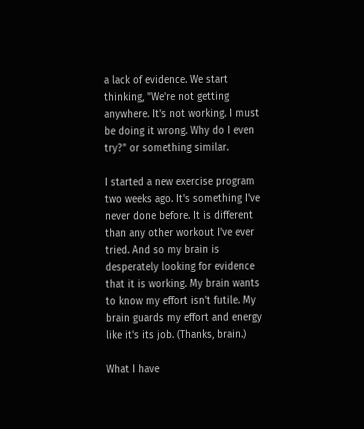a lack of evidence. We start thinking, "We're not getting anywhere. It's not working. I must be doing it wrong. Why do I even try?" or something similar.

I started a new exercise program two weeks ago. It's something I've never done before. It is different than any other workout I've ever tried. And so my brain is desperately looking for evidence that it is working. My brain wants to know my effort isn't futile. My brain guards my effort and energy like it's its job. (Thanks, brain.)

What I have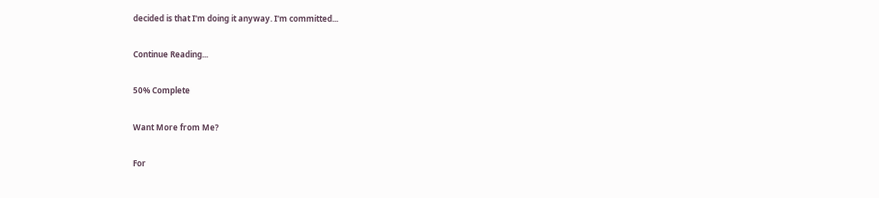decided is that I'm doing it anyway. I'm committed...

Continue Reading...

50% Complete

Want More from Me?

For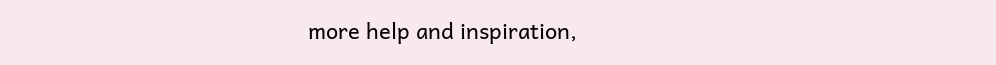more help and inspiration,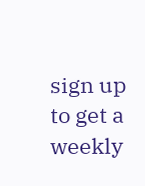sign up to get a weekly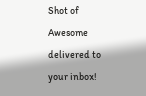Shot of Awesome delivered to your inbox!